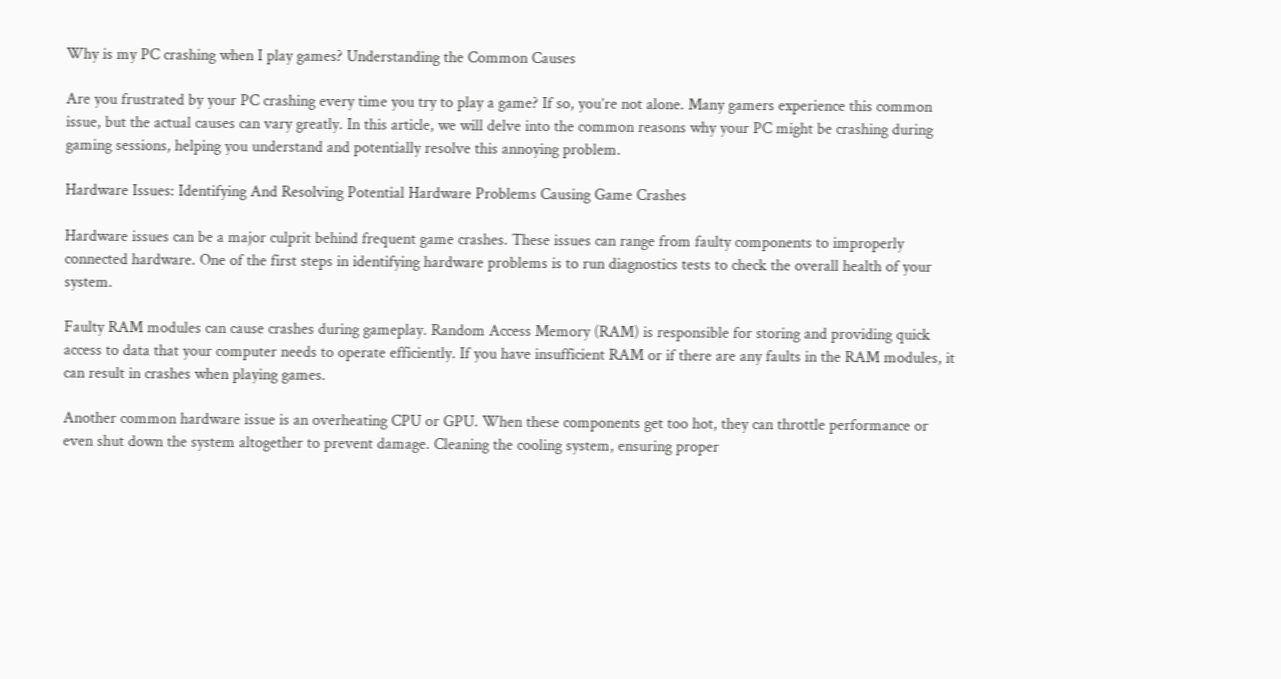Why is my PC crashing when I play games? Understanding the Common Causes

Are you frustrated by your PC crashing every time you try to play a game? If so, you’re not alone. Many gamers experience this common issue, but the actual causes can vary greatly. In this article, we will delve into the common reasons why your PC might be crashing during gaming sessions, helping you understand and potentially resolve this annoying problem.

Hardware Issues: Identifying And Resolving Potential Hardware Problems Causing Game Crashes

Hardware issues can be a major culprit behind frequent game crashes. These issues can range from faulty components to improperly connected hardware. One of the first steps in identifying hardware problems is to run diagnostics tests to check the overall health of your system.

Faulty RAM modules can cause crashes during gameplay. Random Access Memory (RAM) is responsible for storing and providing quick access to data that your computer needs to operate efficiently. If you have insufficient RAM or if there are any faults in the RAM modules, it can result in crashes when playing games.

Another common hardware issue is an overheating CPU or GPU. When these components get too hot, they can throttle performance or even shut down the system altogether to prevent damage. Cleaning the cooling system, ensuring proper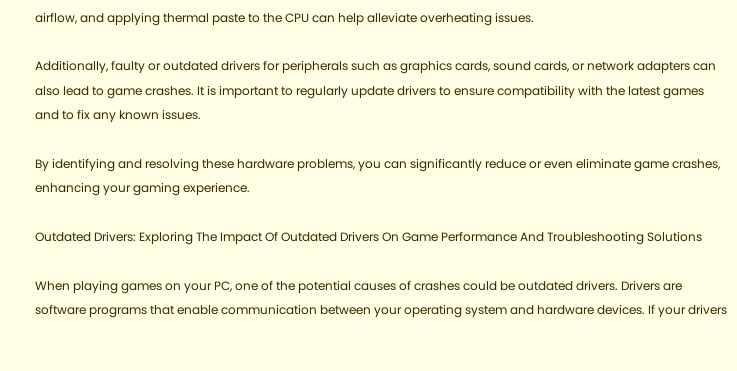airflow, and applying thermal paste to the CPU can help alleviate overheating issues.

Additionally, faulty or outdated drivers for peripherals such as graphics cards, sound cards, or network adapters can also lead to game crashes. It is important to regularly update drivers to ensure compatibility with the latest games and to fix any known issues.

By identifying and resolving these hardware problems, you can significantly reduce or even eliminate game crashes, enhancing your gaming experience.

Outdated Drivers: Exploring The Impact Of Outdated Drivers On Game Performance And Troubleshooting Solutions

When playing games on your PC, one of the potential causes of crashes could be outdated drivers. Drivers are software programs that enable communication between your operating system and hardware devices. If your drivers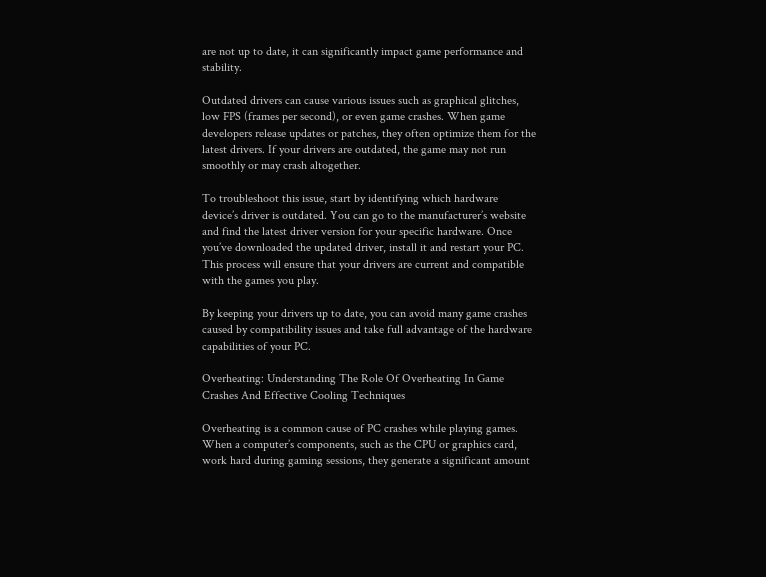are not up to date, it can significantly impact game performance and stability.

Outdated drivers can cause various issues such as graphical glitches, low FPS (frames per second), or even game crashes. When game developers release updates or patches, they often optimize them for the latest drivers. If your drivers are outdated, the game may not run smoothly or may crash altogether.

To troubleshoot this issue, start by identifying which hardware device’s driver is outdated. You can go to the manufacturer’s website and find the latest driver version for your specific hardware. Once you’ve downloaded the updated driver, install it and restart your PC. This process will ensure that your drivers are current and compatible with the games you play.

By keeping your drivers up to date, you can avoid many game crashes caused by compatibility issues and take full advantage of the hardware capabilities of your PC.

Overheating: Understanding The Role Of Overheating In Game Crashes And Effective Cooling Techniques

Overheating is a common cause of PC crashes while playing games. When a computer’s components, such as the CPU or graphics card, work hard during gaming sessions, they generate a significant amount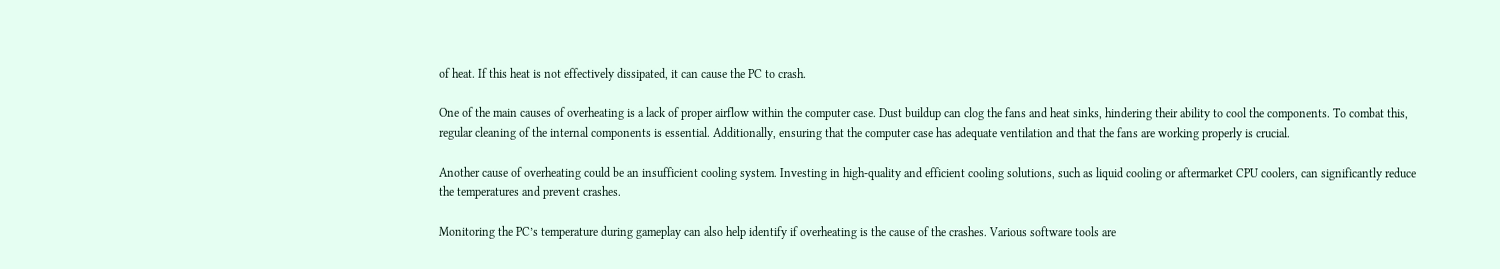of heat. If this heat is not effectively dissipated, it can cause the PC to crash.

One of the main causes of overheating is a lack of proper airflow within the computer case. Dust buildup can clog the fans and heat sinks, hindering their ability to cool the components. To combat this, regular cleaning of the internal components is essential. Additionally, ensuring that the computer case has adequate ventilation and that the fans are working properly is crucial.

Another cause of overheating could be an insufficient cooling system. Investing in high-quality and efficient cooling solutions, such as liquid cooling or aftermarket CPU coolers, can significantly reduce the temperatures and prevent crashes.

Monitoring the PC’s temperature during gameplay can also help identify if overheating is the cause of the crashes. Various software tools are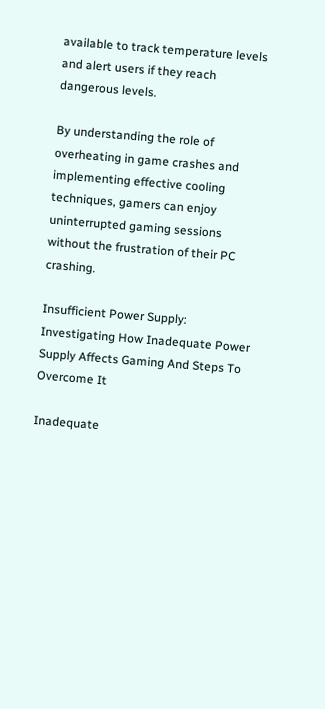available to track temperature levels and alert users if they reach dangerous levels.

By understanding the role of overheating in game crashes and implementing effective cooling techniques, gamers can enjoy uninterrupted gaming sessions without the frustration of their PC crashing.

Insufficient Power Supply: Investigating How Inadequate Power Supply Affects Gaming And Steps To Overcome It

Inadequate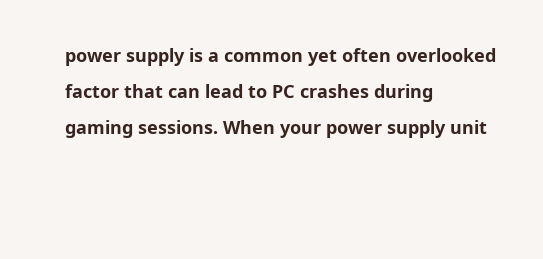power supply is a common yet often overlooked factor that can lead to PC crashes during gaming sessions. When your power supply unit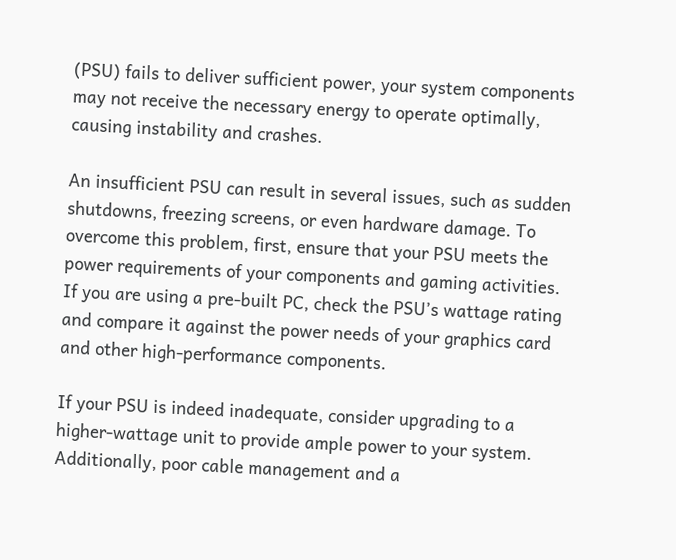(PSU) fails to deliver sufficient power, your system components may not receive the necessary energy to operate optimally, causing instability and crashes.

An insufficient PSU can result in several issues, such as sudden shutdowns, freezing screens, or even hardware damage. To overcome this problem, first, ensure that your PSU meets the power requirements of your components and gaming activities. If you are using a pre-built PC, check the PSU’s wattage rating and compare it against the power needs of your graphics card and other high-performance components.

If your PSU is indeed inadequate, consider upgrading to a higher-wattage unit to provide ample power to your system. Additionally, poor cable management and a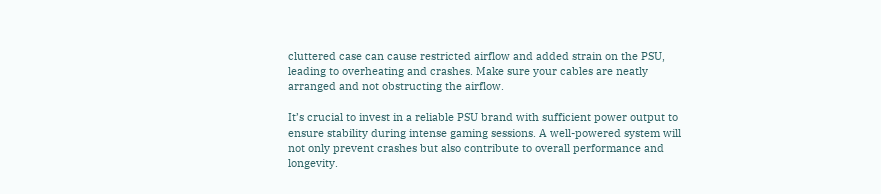cluttered case can cause restricted airflow and added strain on the PSU, leading to overheating and crashes. Make sure your cables are neatly arranged and not obstructing the airflow.

It’s crucial to invest in a reliable PSU brand with sufficient power output to ensure stability during intense gaming sessions. A well-powered system will not only prevent crashes but also contribute to overall performance and longevity.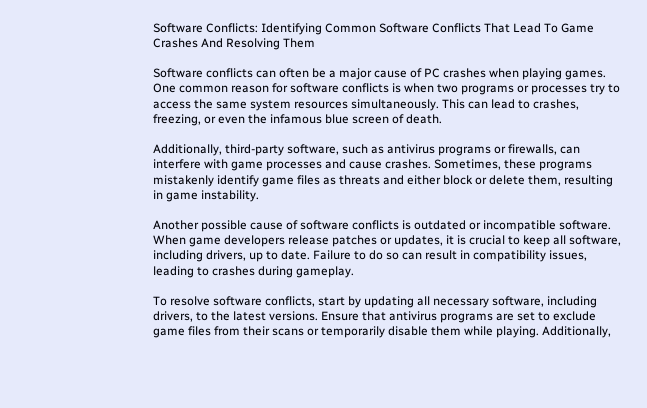Software Conflicts: Identifying Common Software Conflicts That Lead To Game Crashes And Resolving Them

Software conflicts can often be a major cause of PC crashes when playing games. One common reason for software conflicts is when two programs or processes try to access the same system resources simultaneously. This can lead to crashes, freezing, or even the infamous blue screen of death.

Additionally, third-party software, such as antivirus programs or firewalls, can interfere with game processes and cause crashes. Sometimes, these programs mistakenly identify game files as threats and either block or delete them, resulting in game instability.

Another possible cause of software conflicts is outdated or incompatible software. When game developers release patches or updates, it is crucial to keep all software, including drivers, up to date. Failure to do so can result in compatibility issues, leading to crashes during gameplay.

To resolve software conflicts, start by updating all necessary software, including drivers, to the latest versions. Ensure that antivirus programs are set to exclude game files from their scans or temporarily disable them while playing. Additionally,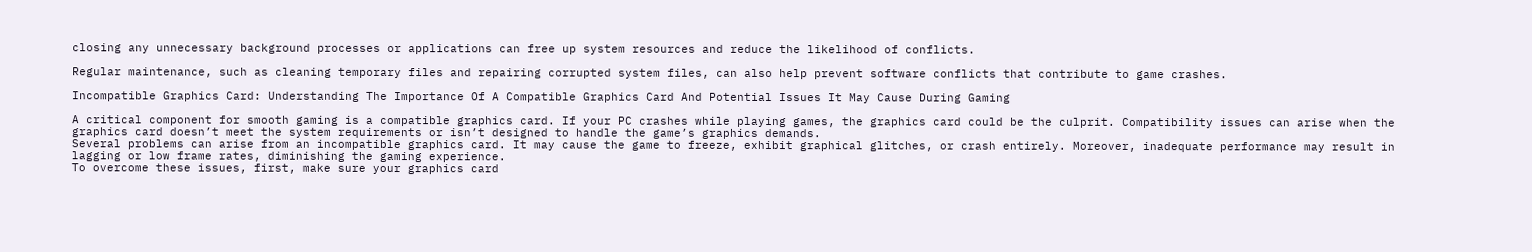closing any unnecessary background processes or applications can free up system resources and reduce the likelihood of conflicts.

Regular maintenance, such as cleaning temporary files and repairing corrupted system files, can also help prevent software conflicts that contribute to game crashes.

Incompatible Graphics Card: Understanding The Importance Of A Compatible Graphics Card And Potential Issues It May Cause During Gaming

A critical component for smooth gaming is a compatible graphics card. If your PC crashes while playing games, the graphics card could be the culprit. Compatibility issues can arise when the graphics card doesn’t meet the system requirements or isn’t designed to handle the game’s graphics demands.
Several problems can arise from an incompatible graphics card. It may cause the game to freeze, exhibit graphical glitches, or crash entirely. Moreover, inadequate performance may result in lagging or low frame rates, diminishing the gaming experience.
To overcome these issues, first, make sure your graphics card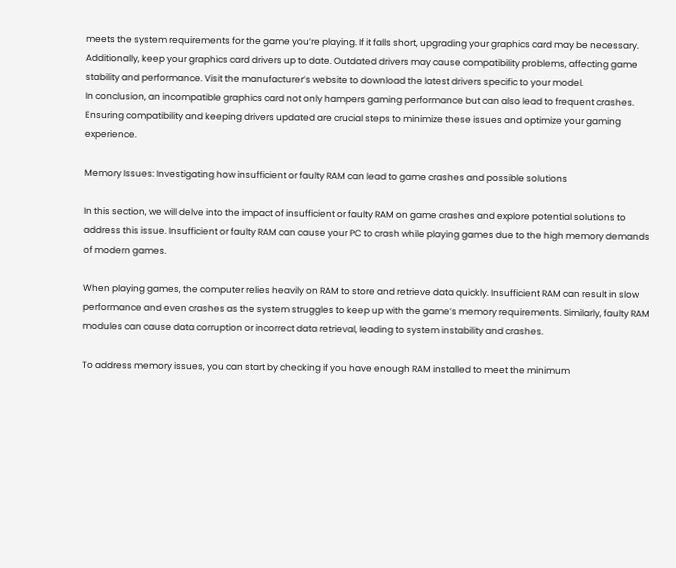meets the system requirements for the game you’re playing. If it falls short, upgrading your graphics card may be necessary. Additionally, keep your graphics card drivers up to date. Outdated drivers may cause compatibility problems, affecting game stability and performance. Visit the manufacturer’s website to download the latest drivers specific to your model.
In conclusion, an incompatible graphics card not only hampers gaming performance but can also lead to frequent crashes. Ensuring compatibility and keeping drivers updated are crucial steps to minimize these issues and optimize your gaming experience.

Memory Issues: Investigating how insufficient or faulty RAM can lead to game crashes and possible solutions

In this section, we will delve into the impact of insufficient or faulty RAM on game crashes and explore potential solutions to address this issue. Insufficient or faulty RAM can cause your PC to crash while playing games due to the high memory demands of modern games.

When playing games, the computer relies heavily on RAM to store and retrieve data quickly. Insufficient RAM can result in slow performance and even crashes as the system struggles to keep up with the game’s memory requirements. Similarly, faulty RAM modules can cause data corruption or incorrect data retrieval, leading to system instability and crashes.

To address memory issues, you can start by checking if you have enough RAM installed to meet the minimum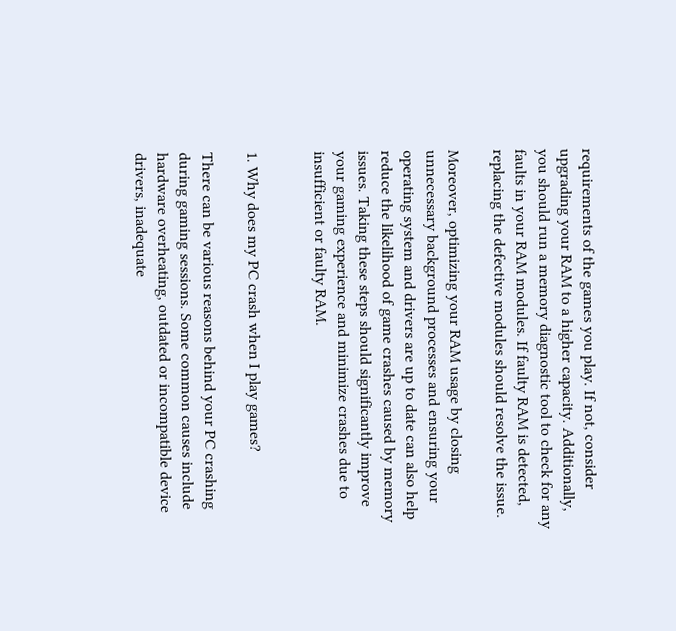requirements of the games you play. If not, consider upgrading your RAM to a higher capacity. Additionally, you should run a memory diagnostic tool to check for any faults in your RAM modules. If faulty RAM is detected, replacing the defective modules should resolve the issue.

Moreover, optimizing your RAM usage by closing unnecessary background processes and ensuring your operating system and drivers are up to date can also help reduce the likelihood of game crashes caused by memory issues. Taking these steps should significantly improve your gaming experience and minimize crashes due to insufficient or faulty RAM.


1. Why does my PC crash when I play games?

There can be various reasons behind your PC crashing during gaming sessions. Some common causes include hardware overheating, outdated or incompatible device drivers, inadequate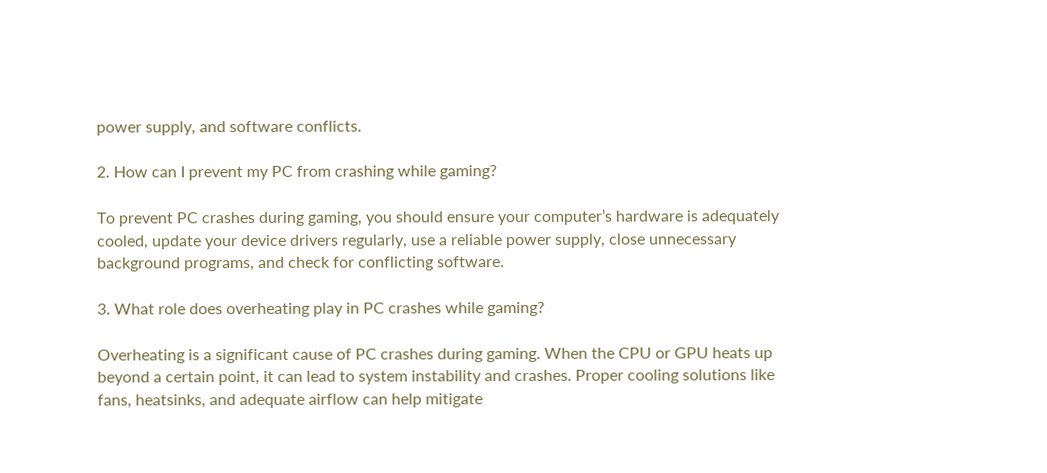power supply, and software conflicts.

2. How can I prevent my PC from crashing while gaming?

To prevent PC crashes during gaming, you should ensure your computer’s hardware is adequately cooled, update your device drivers regularly, use a reliable power supply, close unnecessary background programs, and check for conflicting software.

3. What role does overheating play in PC crashes while gaming?

Overheating is a significant cause of PC crashes during gaming. When the CPU or GPU heats up beyond a certain point, it can lead to system instability and crashes. Proper cooling solutions like fans, heatsinks, and adequate airflow can help mitigate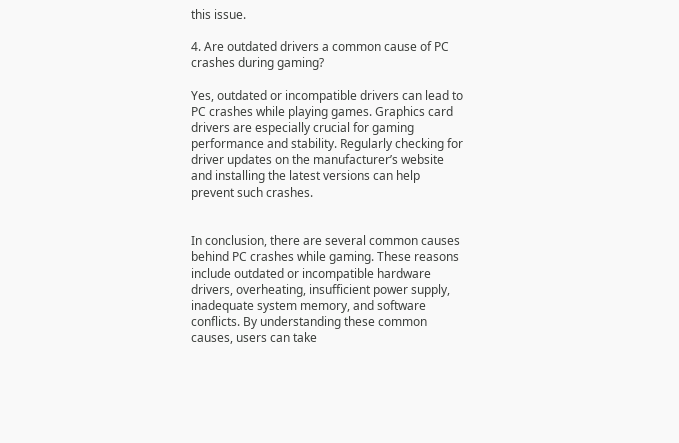this issue.

4. Are outdated drivers a common cause of PC crashes during gaming?

Yes, outdated or incompatible drivers can lead to PC crashes while playing games. Graphics card drivers are especially crucial for gaming performance and stability. Regularly checking for driver updates on the manufacturer’s website and installing the latest versions can help prevent such crashes.


In conclusion, there are several common causes behind PC crashes while gaming. These reasons include outdated or incompatible hardware drivers, overheating, insufficient power supply, inadequate system memory, and software conflicts. By understanding these common causes, users can take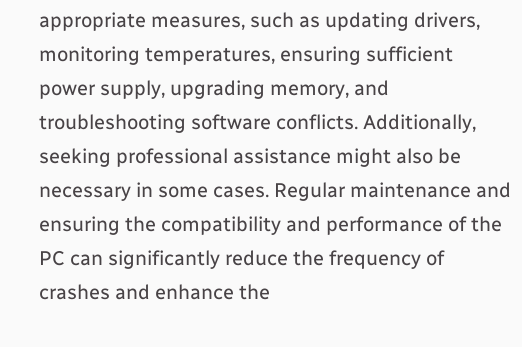appropriate measures, such as updating drivers, monitoring temperatures, ensuring sufficient power supply, upgrading memory, and troubleshooting software conflicts. Additionally, seeking professional assistance might also be necessary in some cases. Regular maintenance and ensuring the compatibility and performance of the PC can significantly reduce the frequency of crashes and enhance the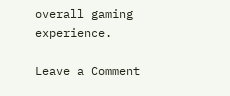overall gaming experience.

Leave a Comment